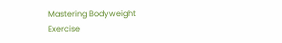Mastering Bodyweight Exercise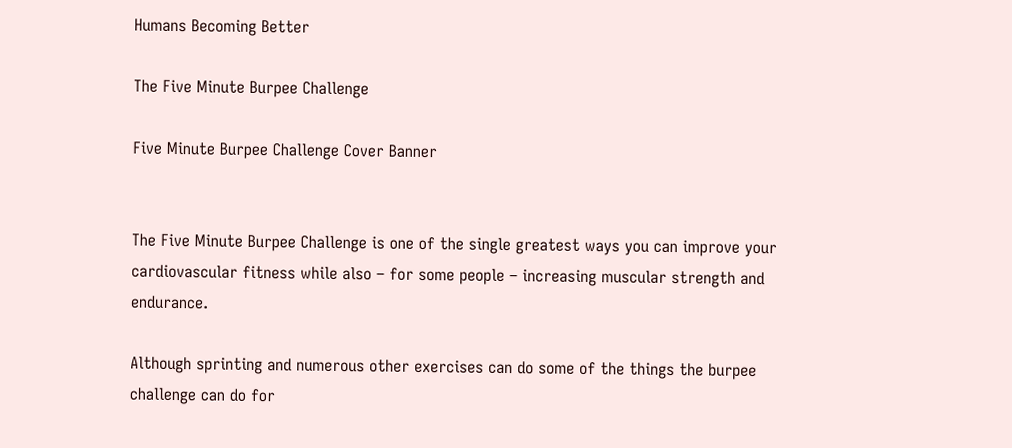Humans Becoming Better

The Five Minute Burpee Challenge

Five Minute Burpee Challenge Cover Banner


The Five Minute Burpee Challenge is one of the single greatest ways you can improve your cardiovascular fitness while also – for some people – increasing muscular strength and endurance.

Although sprinting and numerous other exercises can do some of the things the burpee challenge can do for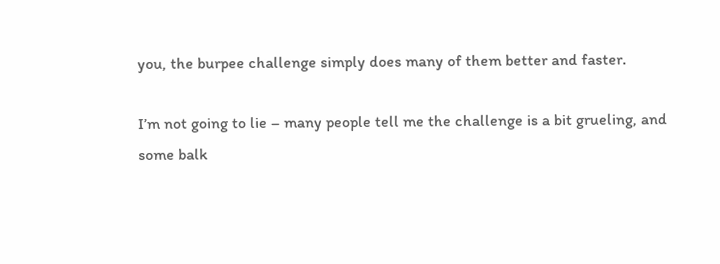you, the burpee challenge simply does many of them better and faster.

I’m not going to lie – many people tell me the challenge is a bit grueling, and some balk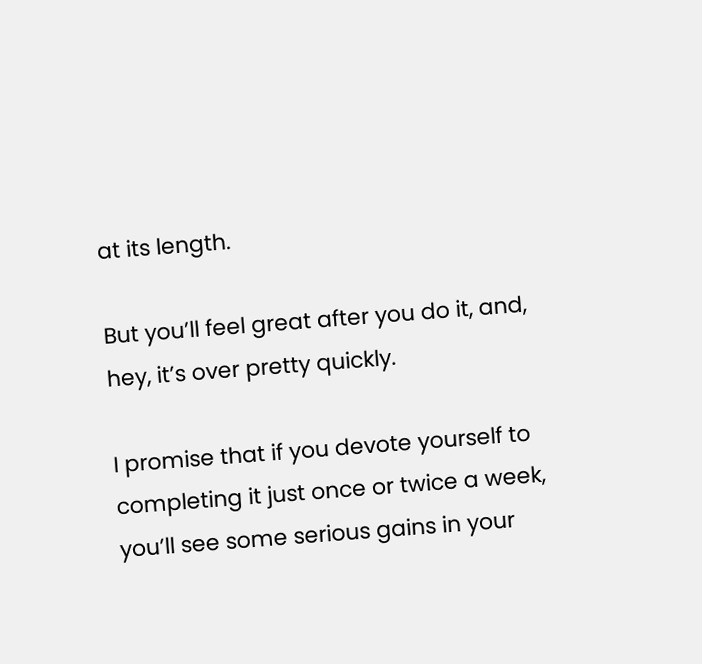at its length.

But you’ll feel great after you do it, and, hey, it’s over pretty quickly.

I promise that if you devote yourself to completing it just once or twice a week, you’ll see some serious gains in your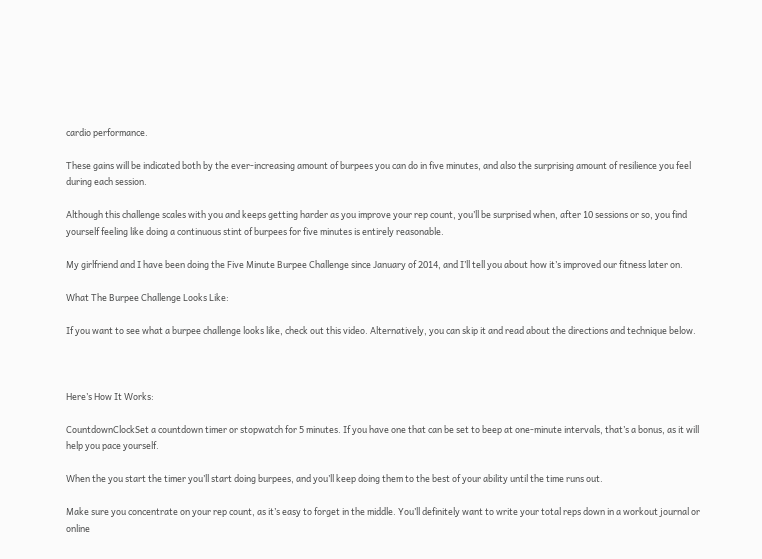cardio performance.

These gains will be indicated both by the ever-increasing amount of burpees you can do in five minutes, and also the surprising amount of resilience you feel during each session.

Although this challenge scales with you and keeps getting harder as you improve your rep count, you’ll be surprised when, after 10 sessions or so, you find yourself feeling like doing a continuous stint of burpees for five minutes is entirely reasonable.

My girlfriend and I have been doing the Five Minute Burpee Challenge since January of 2014, and I’ll tell you about how it’s improved our fitness later on.

What The Burpee Challenge Looks Like:

If you want to see what a burpee challenge looks like, check out this video. Alternatively, you can skip it and read about the directions and technique below.



Here’s How It Works:

CountdownClockSet a countdown timer or stopwatch for 5 minutes. If you have one that can be set to beep at one-minute intervals, that’s a bonus, as it will help you pace yourself.

When the you start the timer you’ll start doing burpees, and you’ll keep doing them to the best of your ability until the time runs out.

Make sure you concentrate on your rep count, as it’s easy to forget in the middle. You’ll definitely want to write your total reps down in a workout journal or online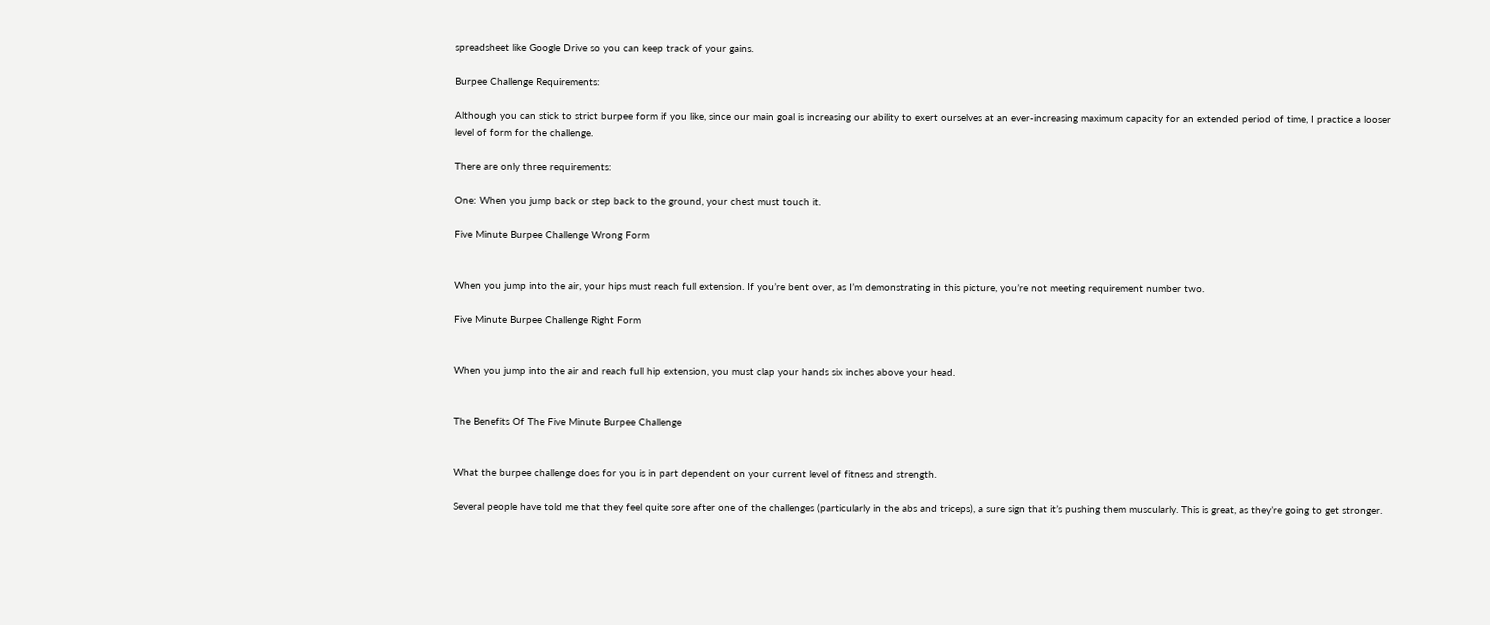spreadsheet like Google Drive so you can keep track of your gains.

Burpee Challenge Requirements:

Although you can stick to strict burpee form if you like, since our main goal is increasing our ability to exert ourselves at an ever-increasing maximum capacity for an extended period of time, I practice a looser level of form for the challenge.

There are only three requirements:

One: When you jump back or step back to the ground, your chest must touch it.

Five Minute Burpee Challenge Wrong Form


When you jump into the air, your hips must reach full extension. If you’re bent over, as I’m demonstrating in this picture, you’re not meeting requirement number two.

Five Minute Burpee Challenge Right Form


When you jump into the air and reach full hip extension, you must clap your hands six inches above your head.


The Benefits Of The Five Minute Burpee Challenge


What the burpee challenge does for you is in part dependent on your current level of fitness and strength.

Several people have told me that they feel quite sore after one of the challenges (particularly in the abs and triceps), a sure sign that it’s pushing them muscularly. This is great, as they’re going to get stronger.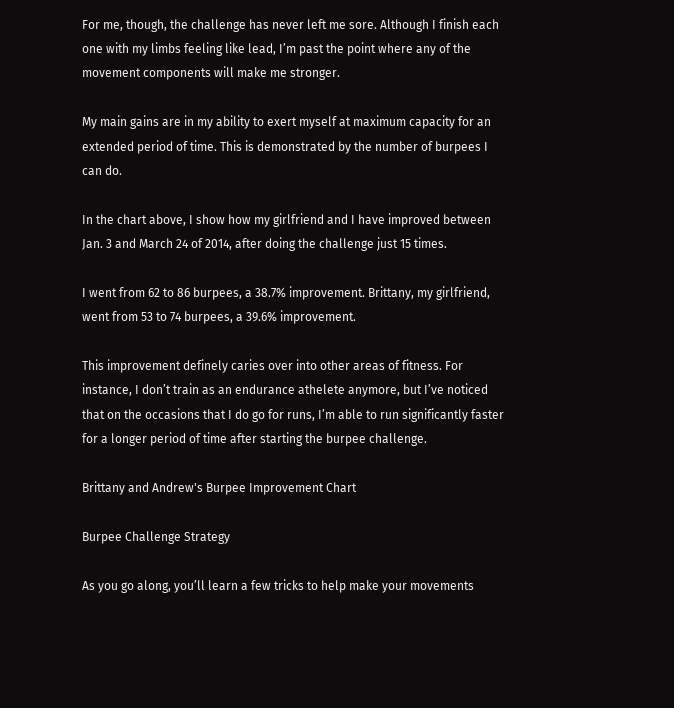For me, though, the challenge has never left me sore. Although I finish each one with my limbs feeling like lead, I’m past the point where any of the movement components will make me stronger.

My main gains are in my ability to exert myself at maximum capacity for an extended period of time. This is demonstrated by the number of burpees I can do.

In the chart above, I show how my girlfriend and I have improved between Jan. 3 and March 24 of 2014, after doing the challenge just 15 times.

I went from 62 to 86 burpees, a 38.7% improvement. Brittany, my girlfriend, went from 53 to 74 burpees, a 39.6% improvement.

This improvement definely caries over into other areas of fitness. For instance, I don’t train as an endurance athelete anymore, but I’ve noticed that on the occasions that I do go for runs, I’m able to run significantly faster for a longer period of time after starting the burpee challenge.

Brittany and Andrew's Burpee Improvement Chart

Burpee Challenge Strategy

As you go along, you’ll learn a few tricks to help make your movements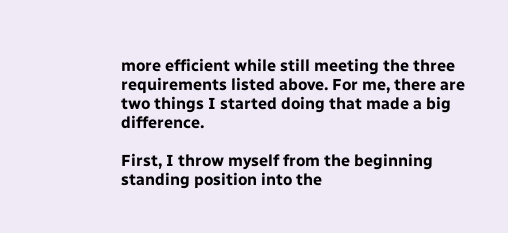more efficient while still meeting the three requirements listed above. For me, there are two things I started doing that made a big difference.

First, I throw myself from the beginning standing position into the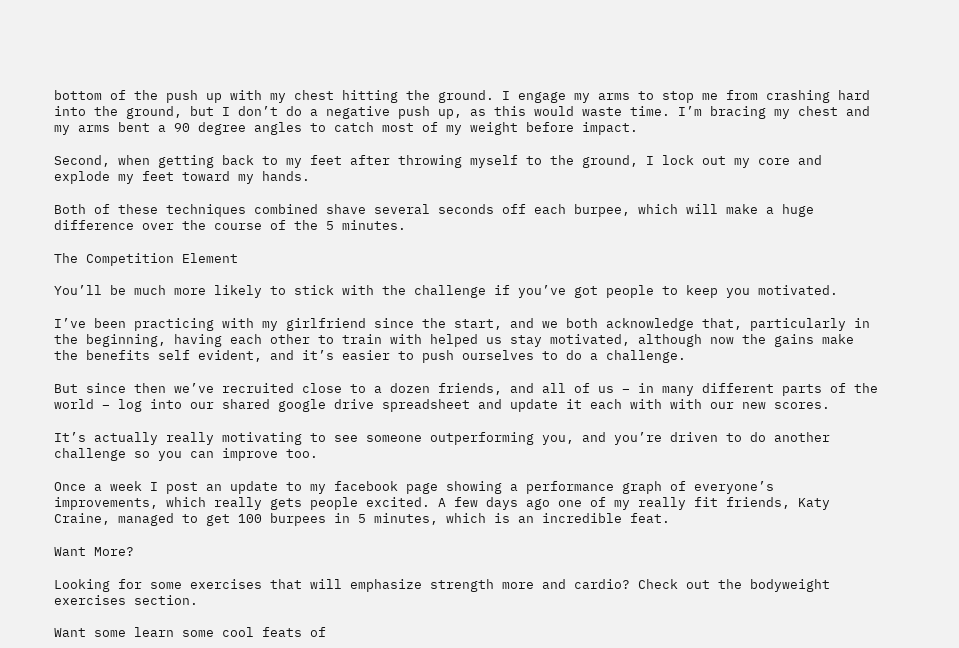bottom of the push up with my chest hitting the ground. I engage my arms to stop me from crashing hard into the ground, but I don’t do a negative push up, as this would waste time. I’m bracing my chest and my arms bent a 90 degree angles to catch most of my weight before impact.

Second, when getting back to my feet after throwing myself to the ground, I lock out my core and explode my feet toward my hands.

Both of these techniques combined shave several seconds off each burpee, which will make a huge difference over the course of the 5 minutes.

The Competition Element

You’ll be much more likely to stick with the challenge if you’ve got people to keep you motivated.

I’ve been practicing with my girlfriend since the start, and we both acknowledge that, particularly in the beginning, having each other to train with helped us stay motivated, although now the gains make the benefits self evident, and it’s easier to push ourselves to do a challenge.

But since then we’ve recruited close to a dozen friends, and all of us – in many different parts of the world – log into our shared google drive spreadsheet and update it each with with our new scores.

It’s actually really motivating to see someone outperforming you, and you’re driven to do another challenge so you can improve too.

Once a week I post an update to my facebook page showing a performance graph of everyone’s improvements, which really gets people excited. A few days ago one of my really fit friends, Katy Craine, managed to get 100 burpees in 5 minutes, which is an incredible feat.

Want More?

Looking for some exercises that will emphasize strength more and cardio? Check out the bodyweight exercises section.

Want some learn some cool feats of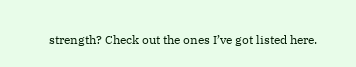strength? Check out the ones I’ve got listed here.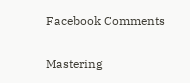Facebook Comments

Mastering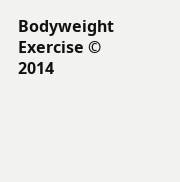Bodyweight Exercise © 2014